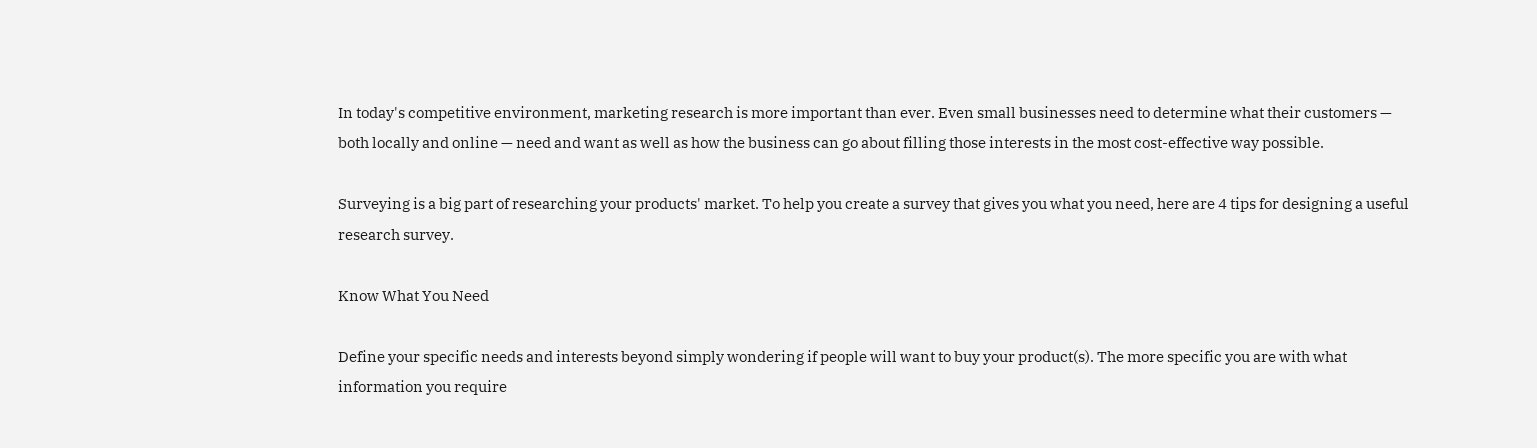In today's competitive environment, marketing research is more important than ever. Even small businesses need to determine what their customers — both locally and online — need and want as well as how the business can go about filling those interests in the most cost-effective way possible.

Surveying is a big part of researching your products' market. To help you create a survey that gives you what you need, here are 4 tips for designing a useful research survey.

Know What You Need

Define your specific needs and interests beyond simply wondering if people will want to buy your product(s). The more specific you are with what information you require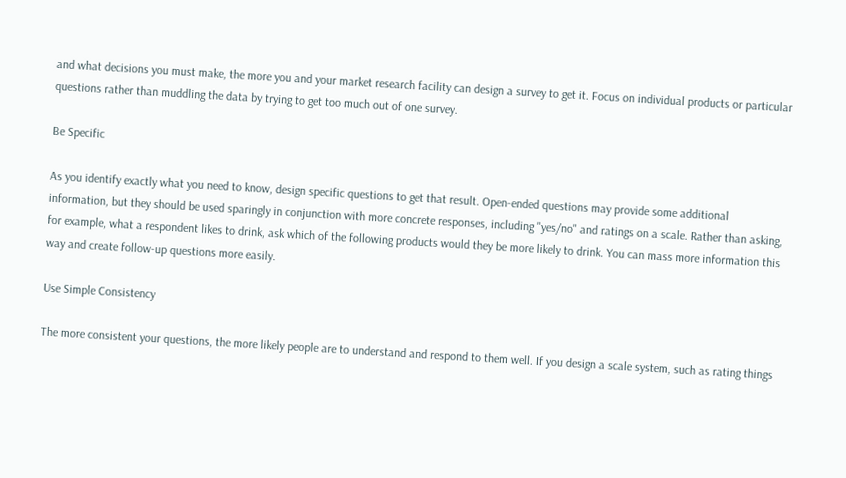and what decisions you must make, the more you and your market research facility can design a survey to get it. Focus on individual products or particular questions rather than muddling the data by trying to get too much out of one survey.

Be Specific

As you identify exactly what you need to know, design specific questions to get that result. Open-ended questions may provide some additional information, but they should be used sparingly in conjunction with more concrete responses, including "yes/no" and ratings on a scale. Rather than asking, for example, what a respondent likes to drink, ask which of the following products would they be more likely to drink. You can mass more information this way and create follow-up questions more easily.

Use Simple Consistency

The more consistent your questions, the more likely people are to understand and respond to them well. If you design a scale system, such as rating things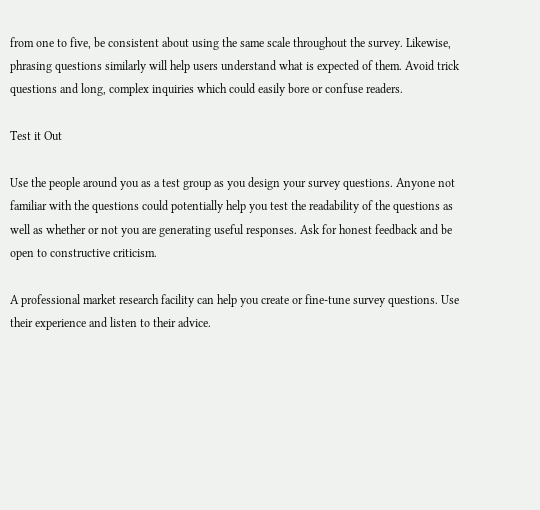from one to five, be consistent about using the same scale throughout the survey. Likewise, phrasing questions similarly will help users understand what is expected of them. Avoid trick questions and long, complex inquiries which could easily bore or confuse readers.

Test it Out

Use the people around you as a test group as you design your survey questions. Anyone not familiar with the questions could potentially help you test the readability of the questions as well as whether or not you are generating useful responses. Ask for honest feedback and be open to constructive criticism.

A professional market research facility can help you create or fine-tune survey questions. Use their experience and listen to their advice.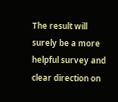The result will surely be a more helpful survey and clear direction on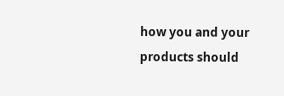how you and your products should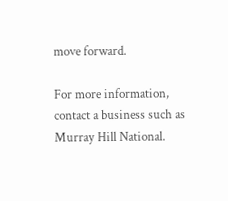move forward.

For more information, contact a business such as Murray Hill National.